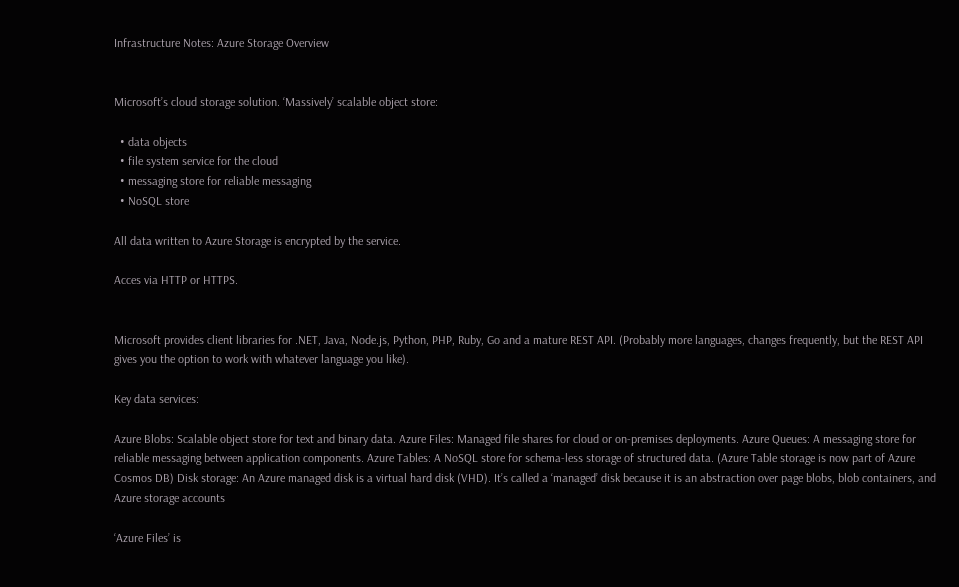Infrastructure Notes: Azure Storage Overview


Microsoft’s cloud storage solution. ‘Massively’ scalable object store:

  • data objects
  • file system service for the cloud
  • messaging store for reliable messaging
  • NoSQL store

All data written to Azure Storage is encrypted by the service.

Acces via HTTP or HTTPS.


Microsoft provides client libraries for .NET, Java, Node.js, Python, PHP, Ruby, Go and a mature REST API. (Probably more languages, changes frequently, but the REST API gives you the option to work with whatever language you like).

Key data services:

Azure Blobs: Scalable object store for text and binary data. Azure Files: Managed file shares for cloud or on-premises deployments. Azure Queues: A messaging store for reliable messaging between application components. Azure Tables: A NoSQL store for schema-less storage of structured data. (Azure Table storage is now part of Azure Cosmos DB) Disk storage: An Azure managed disk is a virtual hard disk (VHD). It’s called a ‘managed’ disk because it is an abstraction over page blobs, blob containers, and Azure storage accounts

‘Azure Files’ is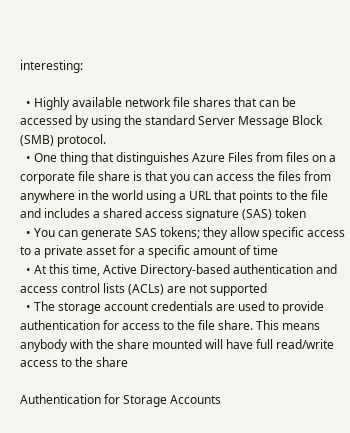interesting:

  • Highly available network file shares that can be accessed by using the standard Server Message Block (SMB) protocol.
  • One thing that distinguishes Azure Files from files on a corporate file share is that you can access the files from anywhere in the world using a URL that points to the file and includes a shared access signature (SAS) token
  • You can generate SAS tokens; they allow specific access to a private asset for a specific amount of time
  • At this time, Active Directory-based authentication and access control lists (ACLs) are not supported
  • The storage account credentials are used to provide authentication for access to the file share. This means anybody with the share mounted will have full read/write access to the share

Authentication for Storage Accounts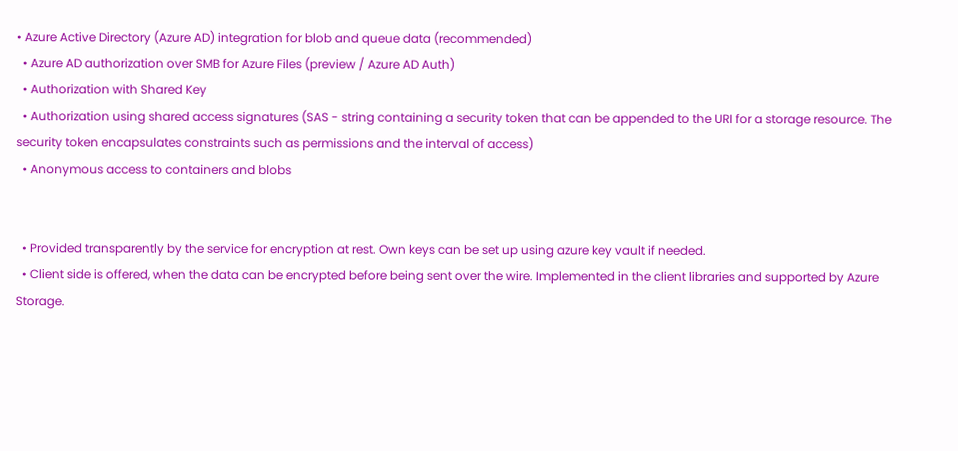• Azure Active Directory (Azure AD) integration for blob and queue data (recommended)
  • Azure AD authorization over SMB for Azure Files (preview / Azure AD Auth)
  • Authorization with Shared Key
  • Authorization using shared access signatures (SAS - string containing a security token that can be appended to the URI for a storage resource. The security token encapsulates constraints such as permissions and the interval of access)
  • Anonymous access to containers and blobs


  • Provided transparently by the service for encryption at rest. Own keys can be set up using azure key vault if needed.
  • Client side is offered, when the data can be encrypted before being sent over the wire. Implemented in the client libraries and supported by Azure Storage.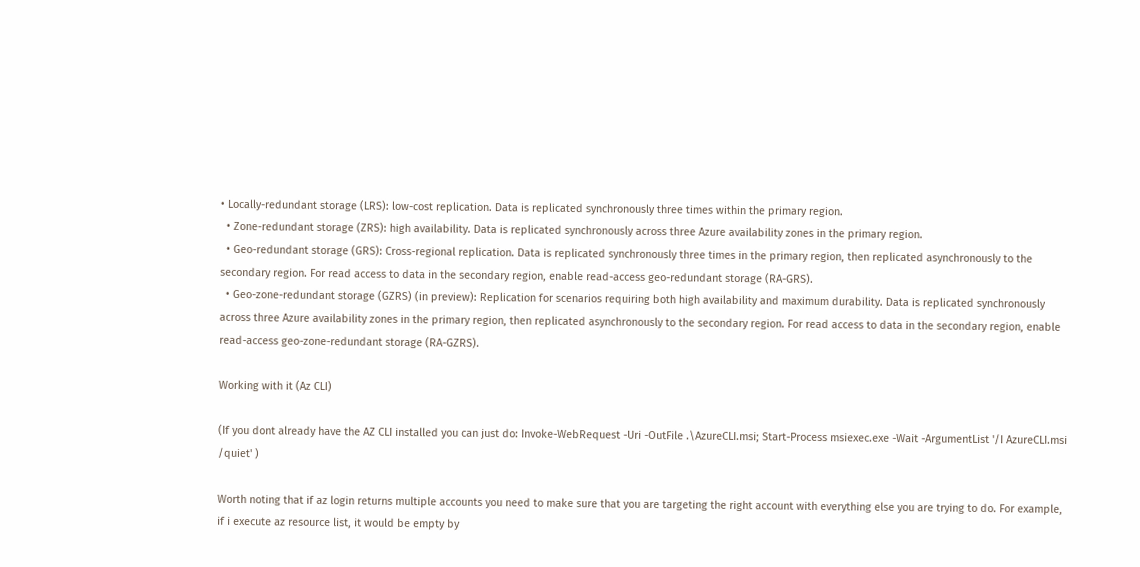• Locally-redundant storage (LRS): low-cost replication. Data is replicated synchronously three times within the primary region.
  • Zone-redundant storage (ZRS): high availability. Data is replicated synchronously across three Azure availability zones in the primary region.
  • Geo-redundant storage (GRS): Cross-regional replication. Data is replicated synchronously three times in the primary region, then replicated asynchronously to the secondary region. For read access to data in the secondary region, enable read-access geo-redundant storage (RA-GRS).
  • Geo-zone-redundant storage (GZRS) (in preview): Replication for scenarios requiring both high availability and maximum durability. Data is replicated synchronously across three Azure availability zones in the primary region, then replicated asynchronously to the secondary region. For read access to data in the secondary region, enable read-access geo-zone-redundant storage (RA-GZRS).

Working with it (Az CLI)

(If you dont already have the AZ CLI installed you can just do: Invoke-WebRequest -Uri -OutFile .\AzureCLI.msi; Start-Process msiexec.exe -Wait -ArgumentList '/I AzureCLI.msi /quiet' )

Worth noting that if az login returns multiple accounts you need to make sure that you are targeting the right account with everything else you are trying to do. For example, if i execute az resource list, it would be empty by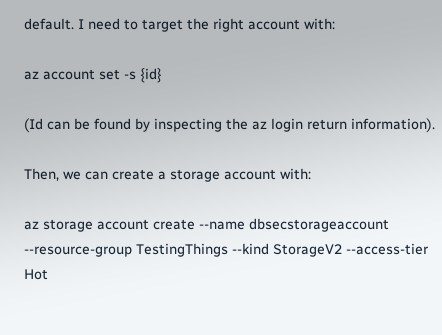default. I need to target the right account with:

az account set -s {id}

(Id can be found by inspecting the az login return information).

Then, we can create a storage account with:

az storage account create --name dbsecstorageaccount --resource-group TestingThings --kind StorageV2 --access-tier Hot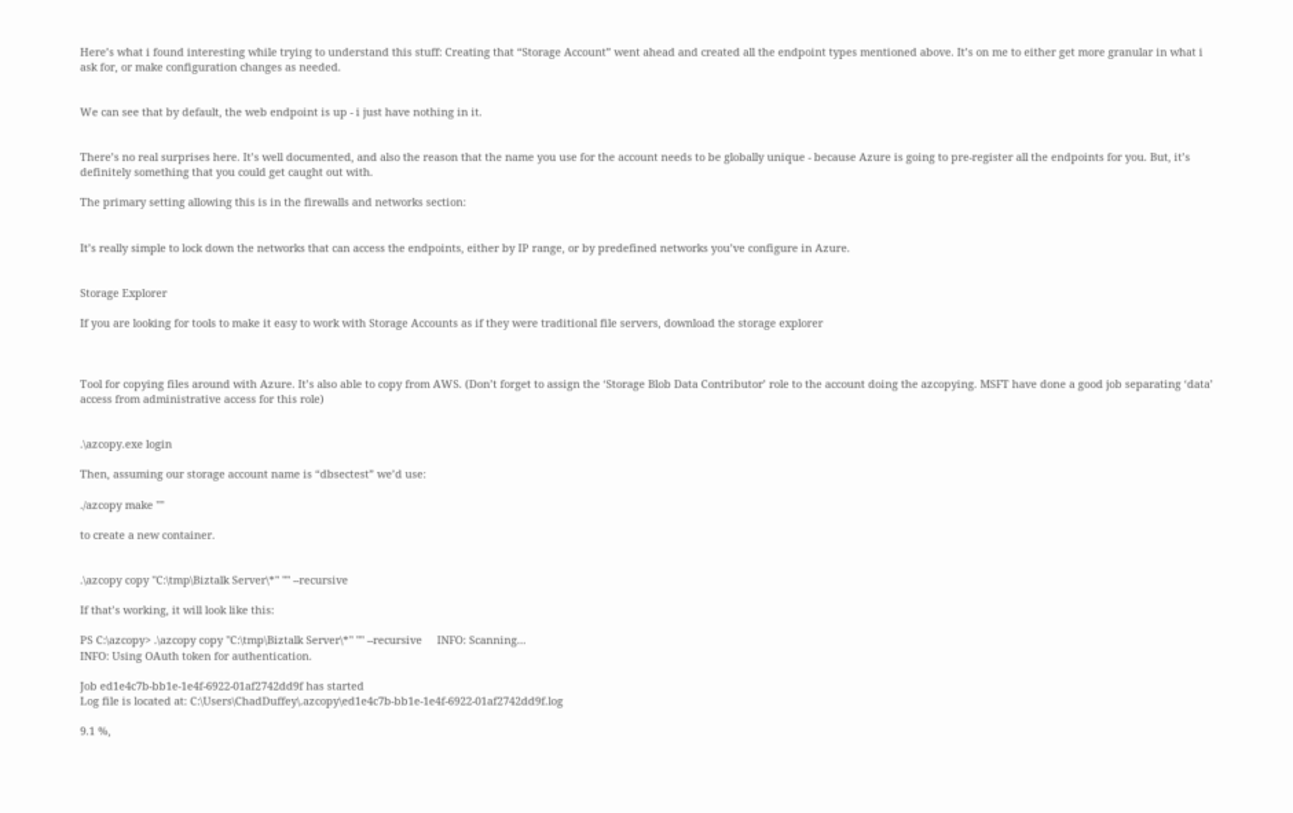Here’s what i found interesting while trying to understand this stuff: Creating that “Storage Account” went ahead and created all the endpoint types mentioned above. It’s on me to either get more granular in what i ask for, or make configuration changes as needed.


We can see that by default, the web endpoint is up - i just have nothing in it.


There’s no real surprises here. It’s well documented, and also the reason that the name you use for the account needs to be globally unique - because Azure is going to pre-register all the endpoints for you. But, it’s definitely something that you could get caught out with.

The primary setting allowing this is in the firewalls and networks section:


It’s really simple to lock down the networks that can access the endpoints, either by IP range, or by predefined networks you’ve configure in Azure.


Storage Explorer

If you are looking for tools to make it easy to work with Storage Accounts as if they were traditional file servers, download the storage explorer



Tool for copying files around with Azure. It’s also able to copy from AWS. (Don’t forget to assign the ‘Storage Blob Data Contributor’ role to the account doing the azcopying. MSFT have done a good job separating ‘data’ access from administrative access for this role)


.\azcopy.exe login

Then, assuming our storage account name is “dbsectest” we’d use:

./azcopy make ""

to create a new container.


.\azcopy copy "C:\tmp\Biztalk Server\*" "" --recursive

If that’s working, it will look like this:

PS C:\azcopy> .\azcopy copy "C:\tmp\Biztalk Server\*" "" --recursive     INFO: Scanning...
INFO: Using OAuth token for authentication.

Job ed1e4c7b-bb1e-1e4f-6922-01af2742dd9f has started
Log file is located at: C:\Users\ChadDuffey\.azcopy\ed1e4c7b-bb1e-1e4f-6922-01af2742dd9f.log

9.1 %,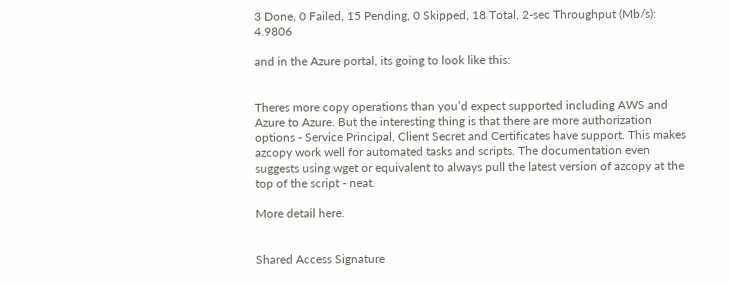3 Done, 0 Failed, 15 Pending, 0 Skipped, 18 Total, 2-sec Throughput (Mb/s): 4.9806

and in the Azure portal, its going to look like this:


Theres more copy operations than you’d expect supported including AWS and Azure to Azure. But the interesting thing is that there are more authorization options - Service Principal, Client Secret and Certificates have support. This makes azcopy work well for automated tasks and scripts. The documentation even suggests using wget or equivalent to always pull the latest version of azcopy at the top of the script - neat.

More detail here.


Shared Access Signature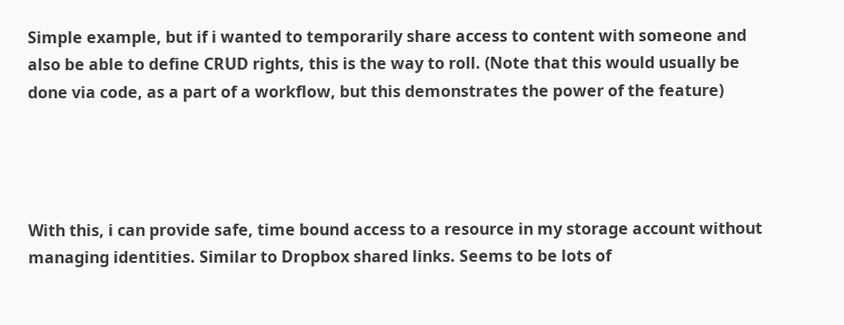Simple example, but if i wanted to temporarily share access to content with someone and also be able to define CRUD rights, this is the way to roll. (Note that this would usually be done via code, as a part of a workflow, but this demonstrates the power of the feature)




With this, i can provide safe, time bound access to a resource in my storage account without managing identities. Similar to Dropbox shared links. Seems to be lots of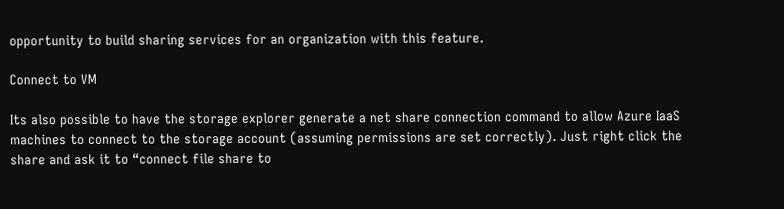opportunity to build sharing services for an organization with this feature.

Connect to VM

Its also possible to have the storage explorer generate a net share connection command to allow Azure IaaS machines to connect to the storage account (assuming permissions are set correctly). Just right click the share and ask it to “connect file share to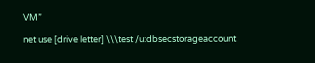VM”

net use [drive letter] \\\test /u:dbsecstorageaccount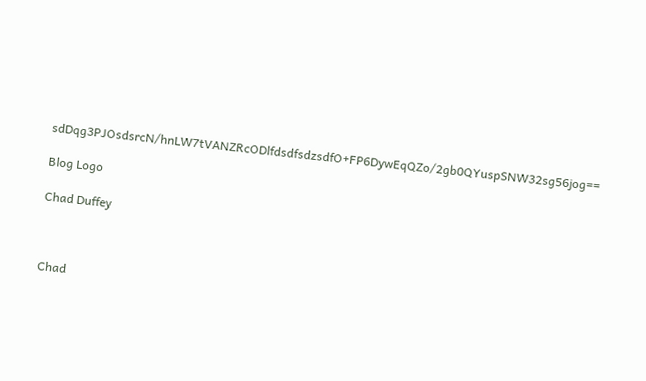sdDqg3PJOsdsrcN/hnLW7tVANZRcODlfdsdfsdzsdfO+FP6DywEqQZo/2gb0QYuspSNW32sg56jog==

Blog Logo

Chad Duffey



Chad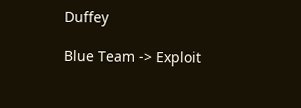Duffey

Blue Team -> Exploit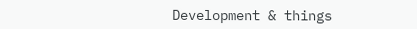Development & things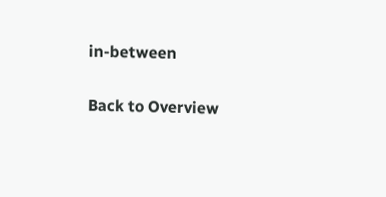in-between

Back to Overview